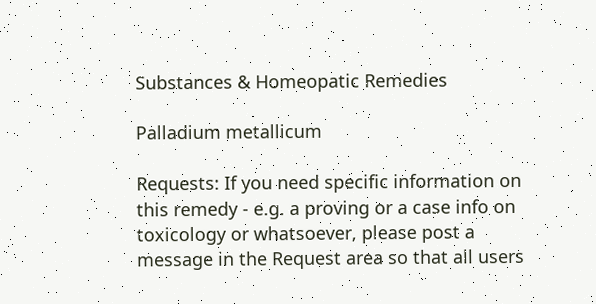Substances & Homeopatic Remedies

Palladium metallicum

Requests: If you need specific information on this remedy - e.g. a proving or a case info on toxicology or whatsoever, please post a message in the Request area so that all users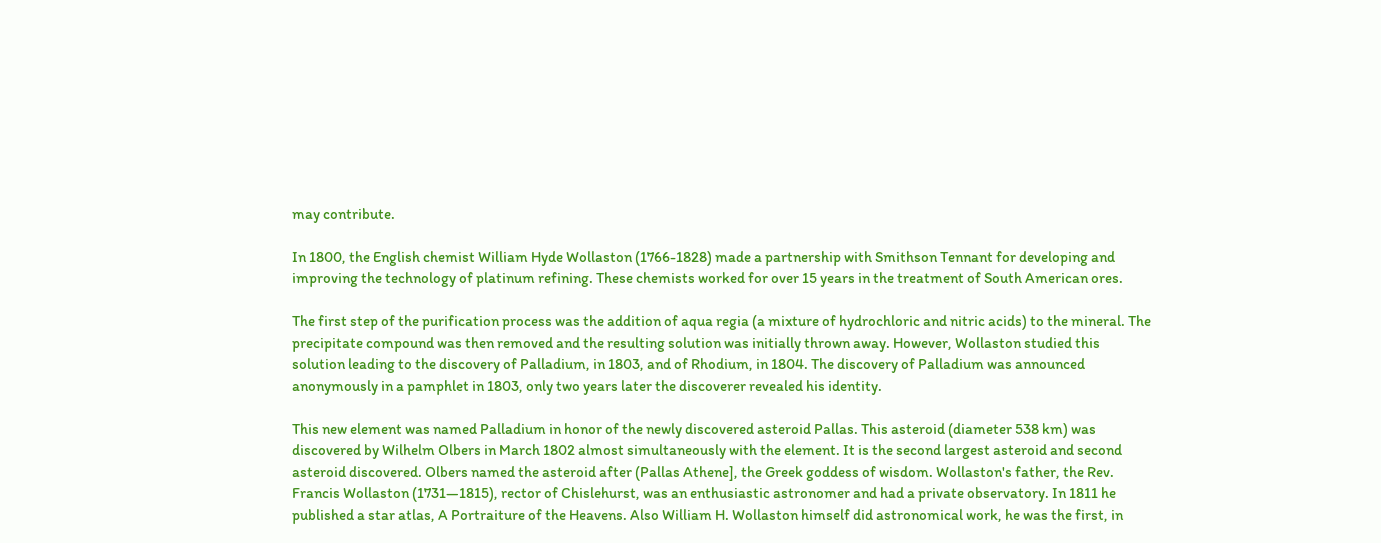may contribute.

In 1800, the English chemist William Hyde Wollaston (1766-1828) made a partnership with Smithson Tennant for developing and improving the technology of platinum refining. These chemists worked for over 15 years in the treatment of South American ores.

The first step of the purification process was the addition of aqua regia (a mixture of hydrochloric and nitric acids) to the mineral. The precipitate compound was then removed and the resulting solution was initially thrown away. However, Wollaston studied this solution leading to the discovery of Palladium, in 1803, and of Rhodium, in 1804. The discovery of Palladium was announced anonymously in a pamphlet in 1803, only two years later the discoverer revealed his identity.

This new element was named Palladium in honor of the newly discovered asteroid Pallas. This asteroid (diameter 538 km) was discovered by Wilhelm Olbers in March 1802 almost simultaneously with the element. It is the second largest asteroid and second asteroid discovered. Olbers named the asteroid after (Pallas Athene], the Greek goddess of wisdom. Wollaston's father, the Rev. Francis Wollaston (1731—1815), rector of Chislehurst, was an enthusiastic astronomer and had a private observatory. In 1811 he published a star atlas, A Portraiture of the Heavens. Also William H. Wollaston himself did astronomical work, he was the first, in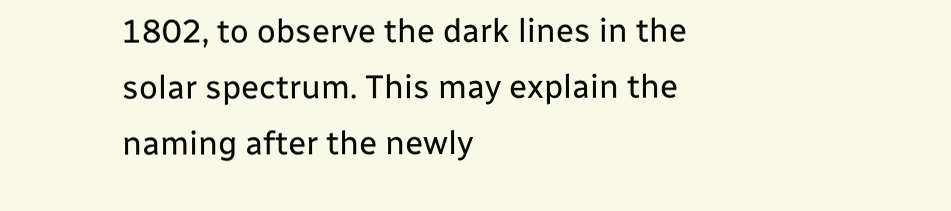1802, to observe the dark lines in the solar spectrum. This may explain the naming after the newly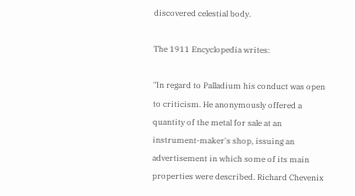discovered celestial body.

The 1911 Encyclopedia writes:

"In regard to Palladium his conduct was open to criticism. He anonymously offered a quantity of the metal for sale at an instrument-maker's shop, issuing an advertisement in which some of its main properties were described. Richard Chevenix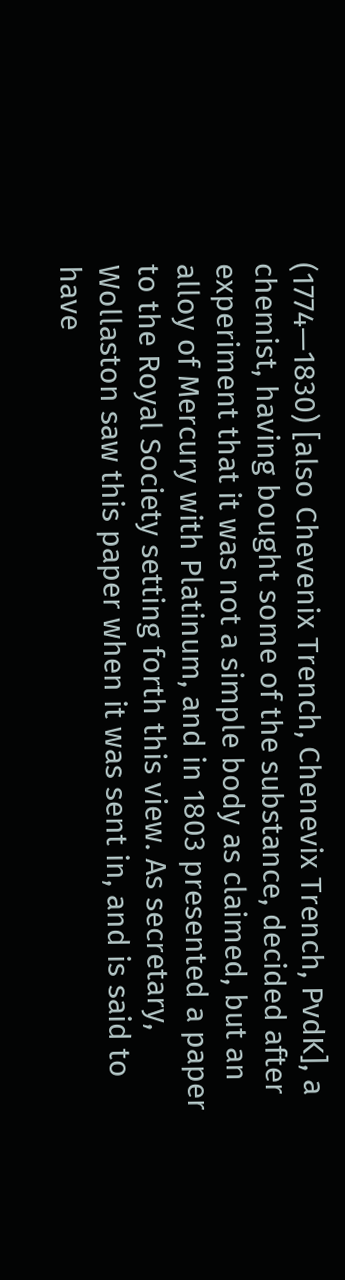(1774—1830) [also Chevenix Trench, Chenevix Trench, PvdK], a chemist, having bought some of the substance, decided after experiment that it was not a simple body as claimed, but an alloy of Mercury with Platinum, and in 1803 presented a paper to the Royal Society setting forth this view. As secretary, Wollaston saw this paper when it was sent in, and is said to have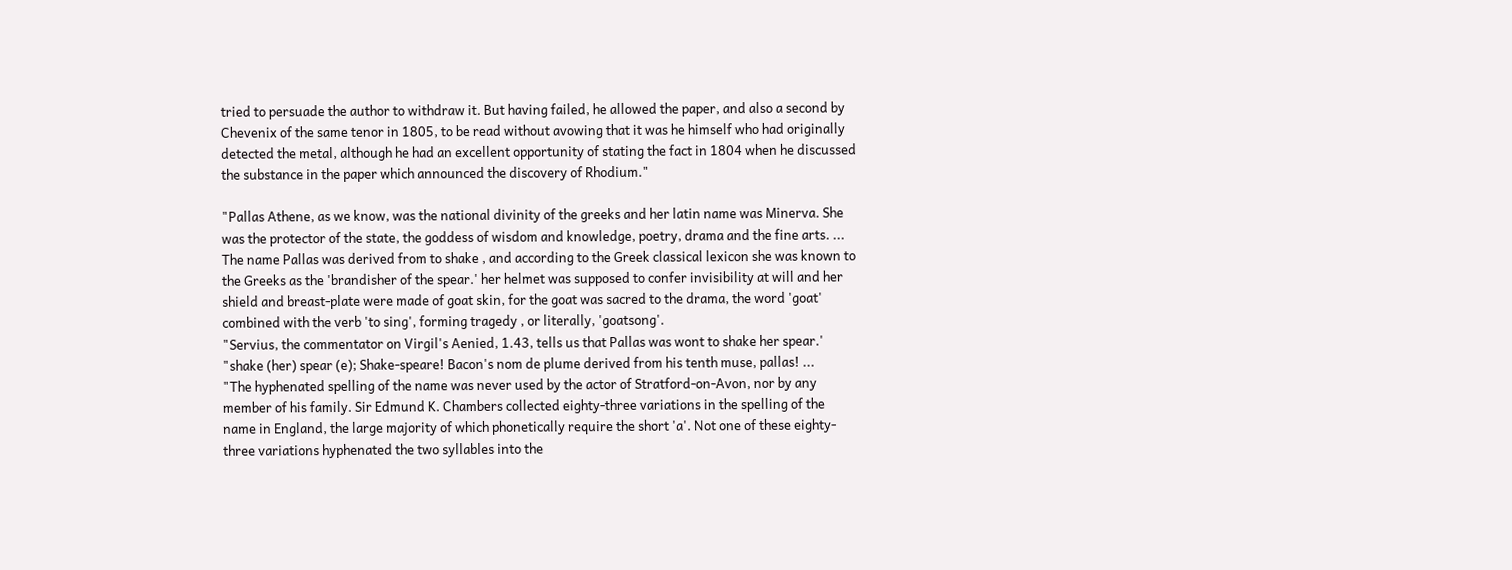tried to persuade the author to withdraw it. But having failed, he allowed the paper, and also a second by Chevenix of the same tenor in 1805, to be read without avowing that it was he himself who had originally detected the metal, although he had an excellent opportunity of stating the fact in 1804 when he discussed the substance in the paper which announced the discovery of Rhodium."

"Pallas Athene, as we know, was the national divinity of the greeks and her latin name was Minerva. She was the protector of the state, the goddess of wisdom and knowledge, poetry, drama and the fine arts. ... The name Pallas was derived from to shake , and according to the Greek classical lexicon she was known to the Greeks as the 'brandisher of the spear.' her helmet was supposed to confer invisibility at will and her shield and breast-plate were made of goat skin, for the goat was sacred to the drama, the word 'goat' combined with the verb 'to sing', forming tragedy , or literally, 'goatsong'.
"Servius, the commentator on Virgil's Aenied, 1.43, tells us that Pallas was wont to shake her spear.'
"shake (her) spear (e); Shake-speare! Bacon's nom de plume derived from his tenth muse, pallas! ...
"The hyphenated spelling of the name was never used by the actor of Stratford-on-Avon, nor by any member of his family. Sir Edmund K. Chambers collected eighty-three variations in the spelling of the name in England, the large majority of which phonetically require the short 'a'. Not one of these eighty-three variations hyphenated the two syllables into the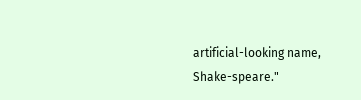artificial-looking name, Shake-speare."